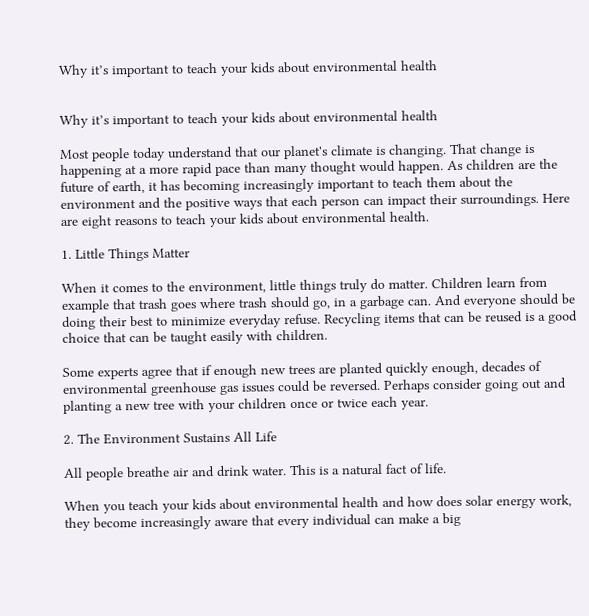Why it’s important to teach your kids about environmental health


Why it’s important to teach your kids about environmental health

Most people today understand that our planet's climate is changing. That change is happening at a more rapid pace than many thought would happen. As children are the future of earth, it has becoming increasingly important to teach them about the environment and the positive ways that each person can impact their surroundings. Here are eight reasons to teach your kids about environmental health.

1. Little Things Matter

When it comes to the environment, little things truly do matter. Children learn from example that trash goes where trash should go, in a garbage can. And everyone should be doing their best to minimize everyday refuse. Recycling items that can be reused is a good choice that can be taught easily with children.

Some experts agree that if enough new trees are planted quickly enough, decades of environmental greenhouse gas issues could be reversed. Perhaps consider going out and planting a new tree with your children once or twice each year.

2. The Environment Sustains All Life

All people breathe air and drink water. This is a natural fact of life.

When you teach your kids about environmental health and how does solar energy work, they become increasingly aware that every individual can make a big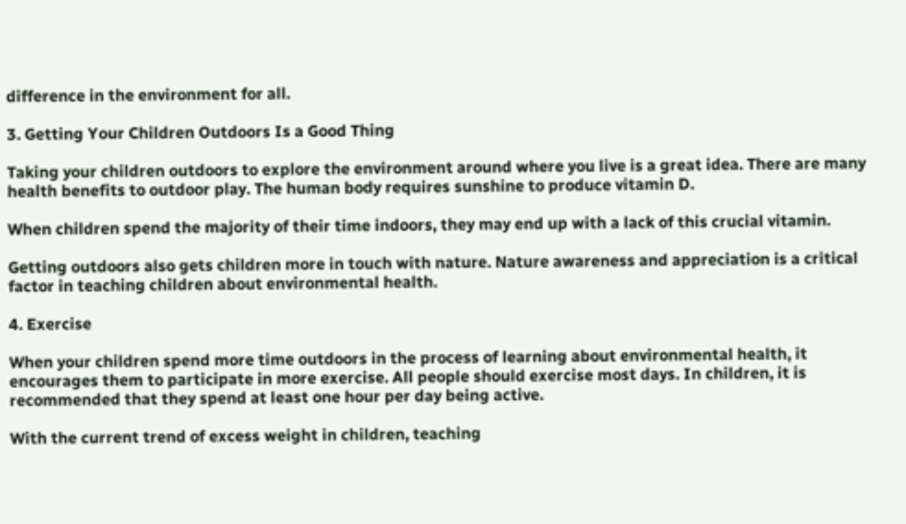difference in the environment for all.

3. Getting Your Children Outdoors Is a Good Thing

Taking your children outdoors to explore the environment around where you live is a great idea. There are many health benefits to outdoor play. The human body requires sunshine to produce vitamin D.

When children spend the majority of their time indoors, they may end up with a lack of this crucial vitamin.

Getting outdoors also gets children more in touch with nature. Nature awareness and appreciation is a critical factor in teaching children about environmental health.

4. Exercise

When your children spend more time outdoors in the process of learning about environmental health, it encourages them to participate in more exercise. All people should exercise most days. In children, it is recommended that they spend at least one hour per day being active.

With the current trend of excess weight in children, teaching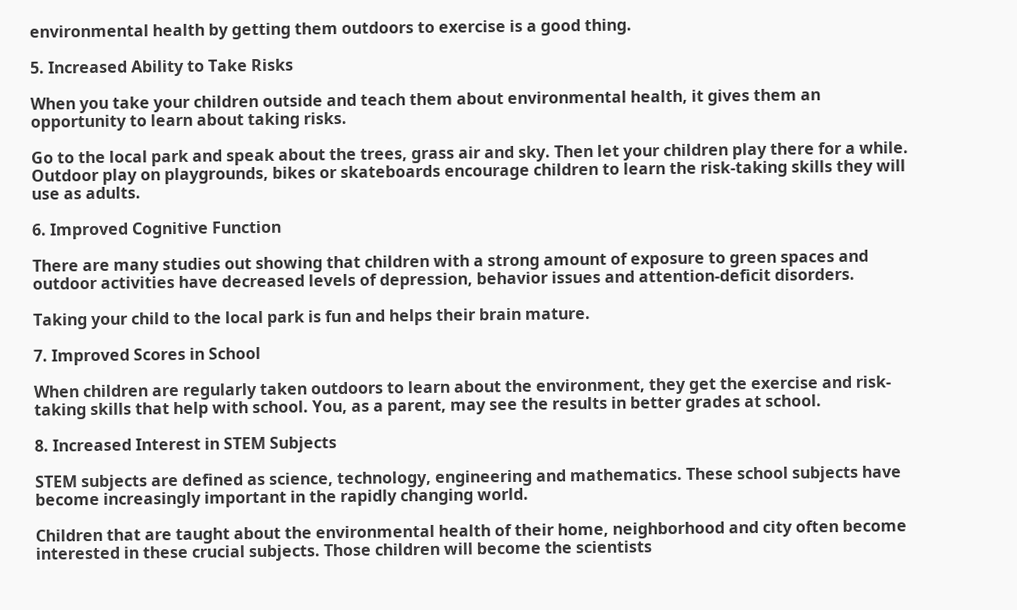environmental health by getting them outdoors to exercise is a good thing.

5. Increased Ability to Take Risks

When you take your children outside and teach them about environmental health, it gives them an opportunity to learn about taking risks.

Go to the local park and speak about the trees, grass air and sky. Then let your children play there for a while. Outdoor play on playgrounds, bikes or skateboards encourage children to learn the risk-taking skills they will use as adults.

6. Improved Cognitive Function

There are many studies out showing that children with a strong amount of exposure to green spaces and outdoor activities have decreased levels of depression, behavior issues and attention-deficit disorders.

Taking your child to the local park is fun and helps their brain mature.

7. Improved Scores in School

When children are regularly taken outdoors to learn about the environment, they get the exercise and risk-taking skills that help with school. You, as a parent, may see the results in better grades at school.

8. Increased Interest in STEM Subjects

STEM subjects are defined as science, technology, engineering and mathematics. These school subjects have become increasingly important in the rapidly changing world.

Children that are taught about the environmental health of their home, neighborhood and city often become interested in these crucial subjects. Those children will become the scientists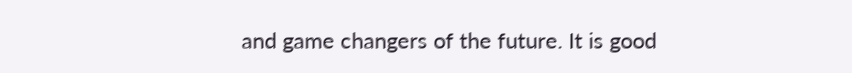and game changers of the future. It is good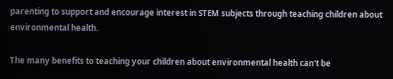parenting to support and encourage interest in STEM subjects through teaching children about environmental health.

The many benefits to teaching your children about environmental health can't be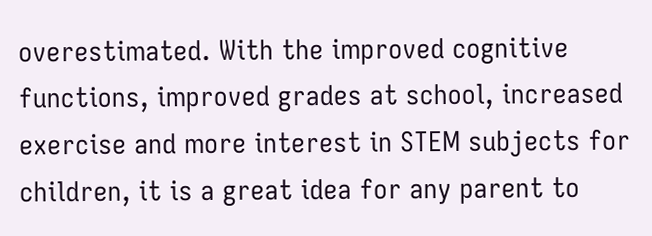overestimated. With the improved cognitive functions, improved grades at school, increased exercise and more interest in STEM subjects for children, it is a great idea for any parent to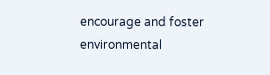encourage and foster environmental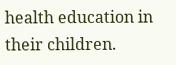health education in their children.